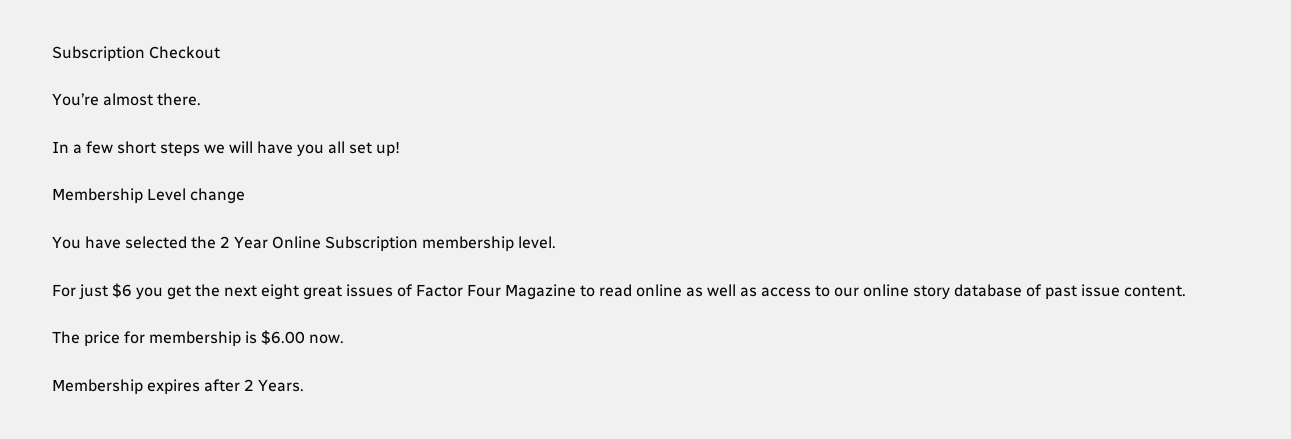Subscription Checkout

You’re almost there.

In a few short steps we will have you all set up!

Membership Level change

You have selected the 2 Year Online Subscription membership level.

For just $6 you get the next eight great issues of Factor Four Magazine to read online as well as access to our online story database of past issue content.

The price for membership is $6.00 now.

Membership expires after 2 Years.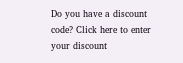Do you have a discount code? Click here to enter your discount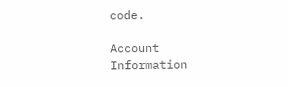code.

Account Information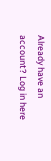Already have an account? Log in here